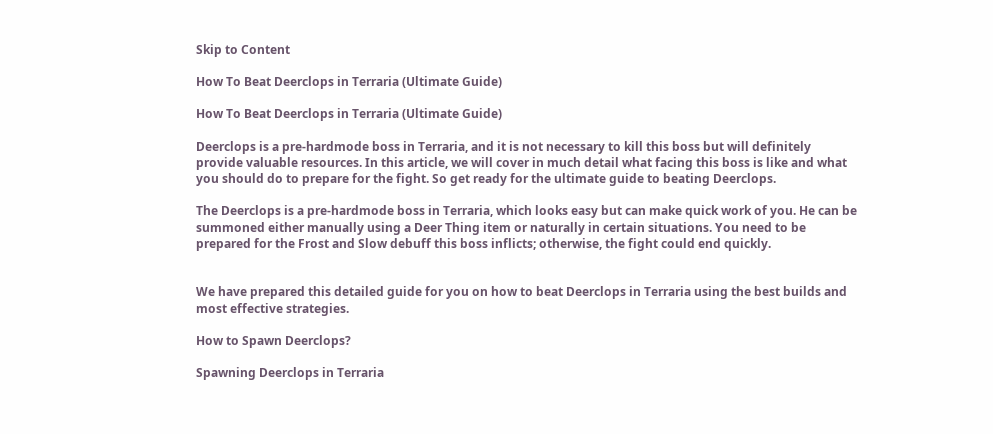Skip to Content

How To Beat Deerclops in Terraria (Ultimate Guide)

How To Beat Deerclops in Terraria (Ultimate Guide)

Deerclops is a pre-hardmode boss in Terraria, and it is not necessary to kill this boss but will definitely provide valuable resources. In this article, we will cover in much detail what facing this boss is like and what you should do to prepare for the fight. So get ready for the ultimate guide to beating Deerclops.

The Deerclops is a pre-hardmode boss in Terraria, which looks easy but can make quick work of you. He can be summoned either manually using a Deer Thing item or naturally in certain situations. You need to be prepared for the Frost and Slow debuff this boss inflicts; otherwise, the fight could end quickly.


We have prepared this detailed guide for you on how to beat Deerclops in Terraria using the best builds and most effective strategies.

How to Spawn Deerclops?

Spawning Deerclops in Terraria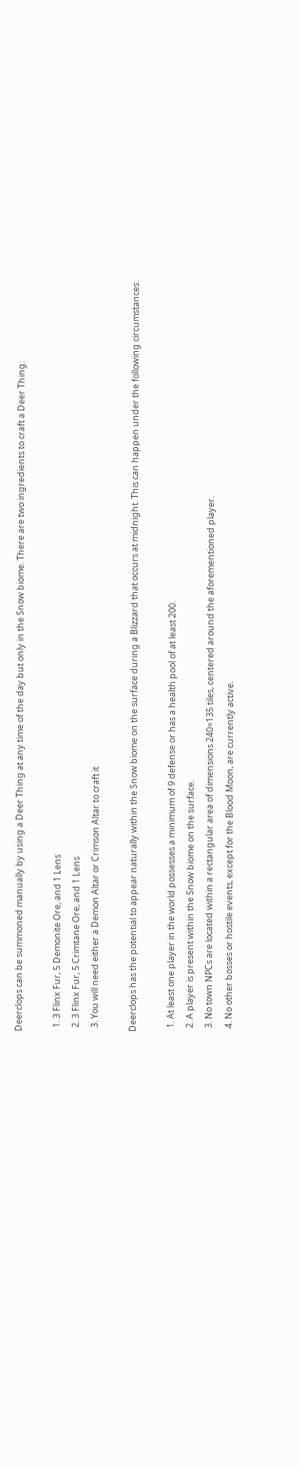Deerclops can be summoned manually by using a Deer Thing at any time of the day but only in the Snow biome. There are two ingredients to craft a Deer Thing:

  1. 3 Flinx Fur, 5 Demonite Ore, and 1 Lens
  2. 3 Flinx Fur, 5 Crimtane Ore, and 1 Lens
  3. You will need either a Demon Altar or Crimson Altar to craft it

Deerclops has the potential to appear naturally within the Snow biome on the surface during a Blizzard that occurs at midnight. This can happen under the following circumstances:

  1. At least one player in the world possesses a minimum of 9 defense or has a health pool of at least 200.
  2. A player is present within the Snow biome on the surface.
  3. No town NPCs are located within a rectangular area of dimensions 240×135 tiles, centered around the aforementioned player.
  4. No other bosses or hostile events, except for the Blood Moon, are currently active.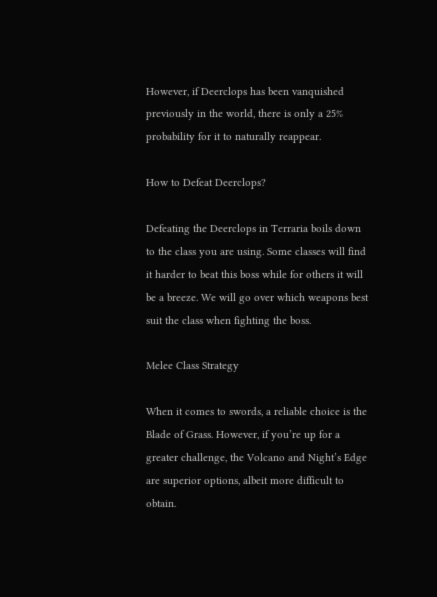However, if Deerclops has been vanquished previously in the world, there is only a 25% probability for it to naturally reappear.

How to Defeat Deerclops?

Defeating the Deerclops in Terraria boils down to the class you are using. Some classes will find it harder to beat this boss while for others it will be a breeze. We will go over which weapons best suit the class when fighting the boss.

Melee Class Strategy

When it comes to swords, a reliable choice is the Blade of Grass. However, if you’re up for a greater challenge, the Volcano and Night’s Edge are superior options, albeit more difficult to obtain.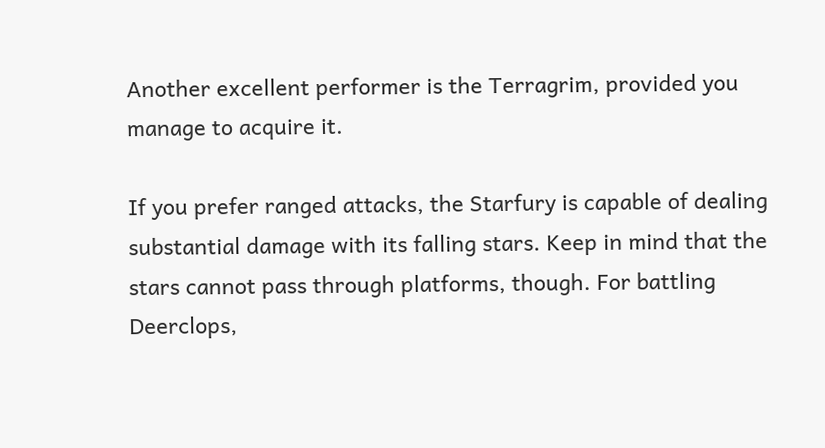Another excellent performer is the Terragrim, provided you manage to acquire it.

If you prefer ranged attacks, the Starfury is capable of dealing substantial damage with its falling stars. Keep in mind that the stars cannot pass through platforms, though. For battling Deerclops,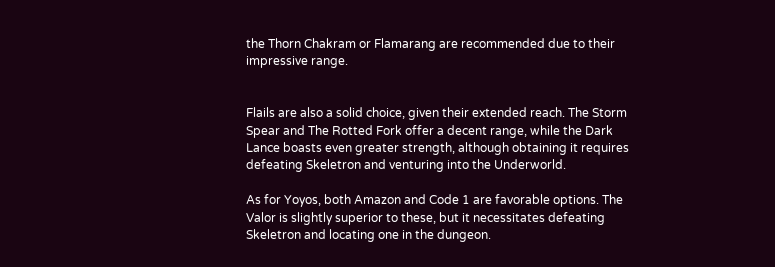the Thorn Chakram or Flamarang are recommended due to their impressive range.


Flails are also a solid choice, given their extended reach. The Storm Spear and The Rotted Fork offer a decent range, while the Dark Lance boasts even greater strength, although obtaining it requires defeating Skeletron and venturing into the Underworld.

As for Yoyos, both Amazon and Code 1 are favorable options. The Valor is slightly superior to these, but it necessitates defeating Skeletron and locating one in the dungeon.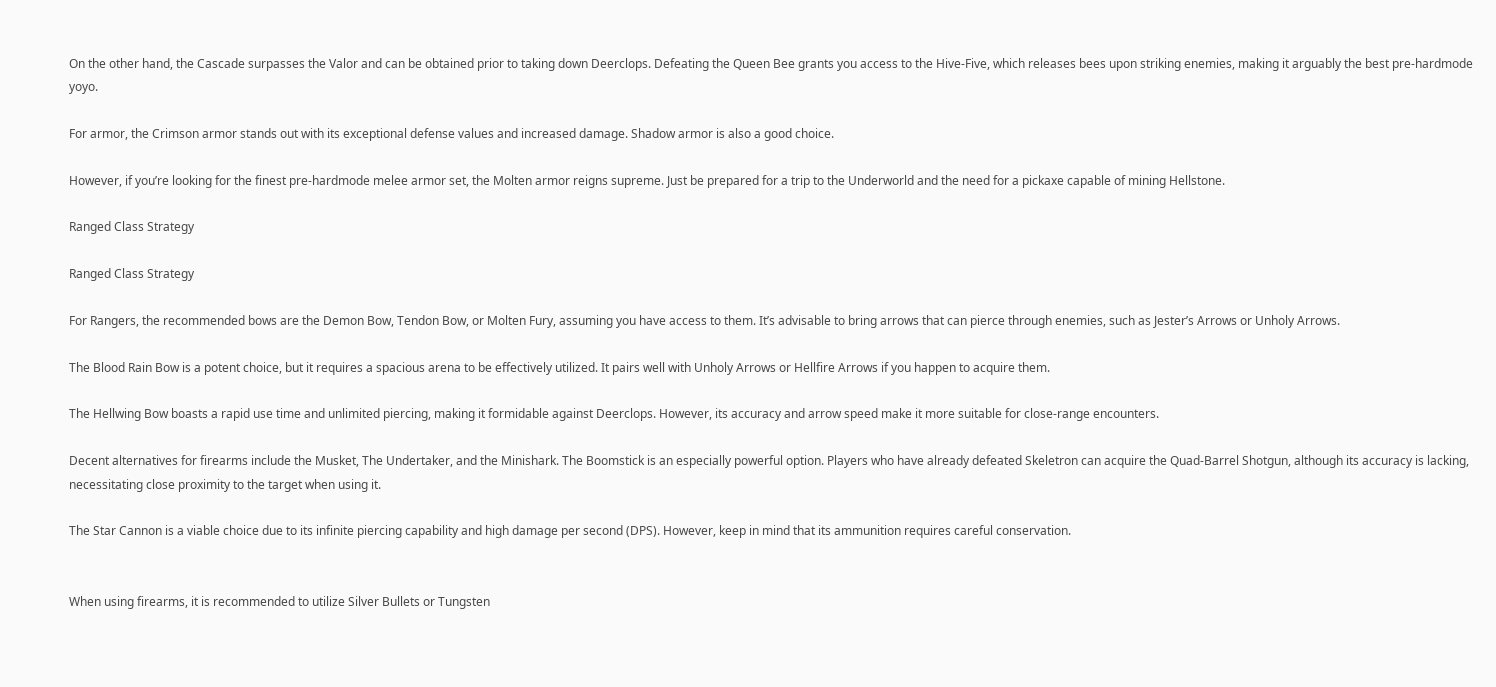On the other hand, the Cascade surpasses the Valor and can be obtained prior to taking down Deerclops. Defeating the Queen Bee grants you access to the Hive-Five, which releases bees upon striking enemies, making it arguably the best pre-hardmode yoyo.

For armor, the Crimson armor stands out with its exceptional defense values and increased damage. Shadow armor is also a good choice.

However, if you’re looking for the finest pre-hardmode melee armor set, the Molten armor reigns supreme. Just be prepared for a trip to the Underworld and the need for a pickaxe capable of mining Hellstone.

Ranged Class Strategy

Ranged Class Strategy

For Rangers, the recommended bows are the Demon Bow, Tendon Bow, or Molten Fury, assuming you have access to them. It’s advisable to bring arrows that can pierce through enemies, such as Jester’s Arrows or Unholy Arrows.

The Blood Rain Bow is a potent choice, but it requires a spacious arena to be effectively utilized. It pairs well with Unholy Arrows or Hellfire Arrows if you happen to acquire them.

The Hellwing Bow boasts a rapid use time and unlimited piercing, making it formidable against Deerclops. However, its accuracy and arrow speed make it more suitable for close-range encounters.

Decent alternatives for firearms include the Musket, The Undertaker, and the Minishark. The Boomstick is an especially powerful option. Players who have already defeated Skeletron can acquire the Quad-Barrel Shotgun, although its accuracy is lacking, necessitating close proximity to the target when using it.

The Star Cannon is a viable choice due to its infinite piercing capability and high damage per second (DPS). However, keep in mind that its ammunition requires careful conservation.


When using firearms, it is recommended to utilize Silver Bullets or Tungsten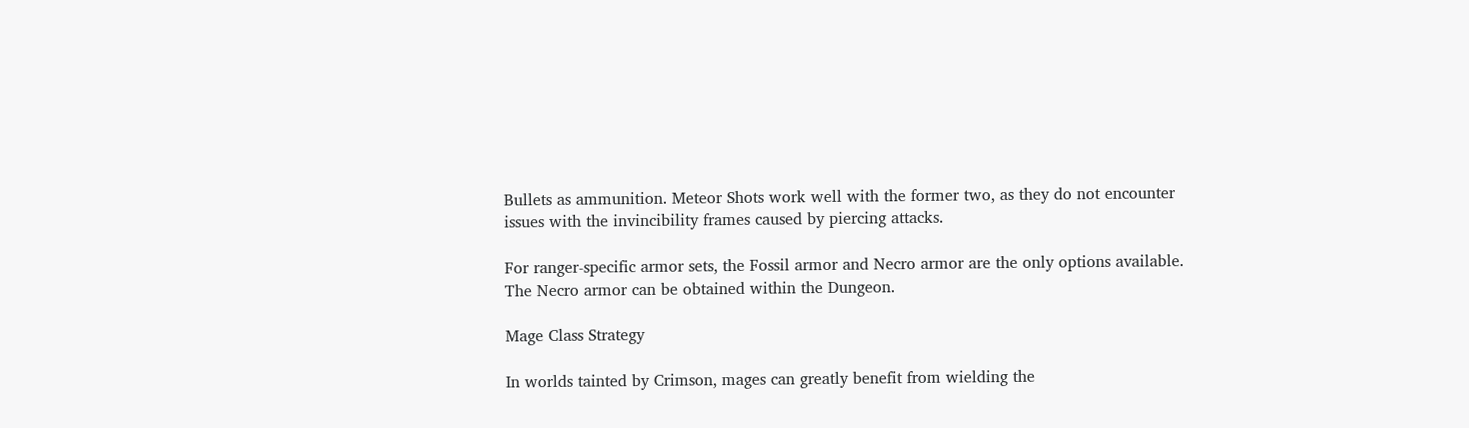Bullets as ammunition. Meteor Shots work well with the former two, as they do not encounter issues with the invincibility frames caused by piercing attacks.

For ranger-specific armor sets, the Fossil armor and Necro armor are the only options available. The Necro armor can be obtained within the Dungeon.

Mage Class Strategy

In worlds tainted by Crimson, mages can greatly benefit from wielding the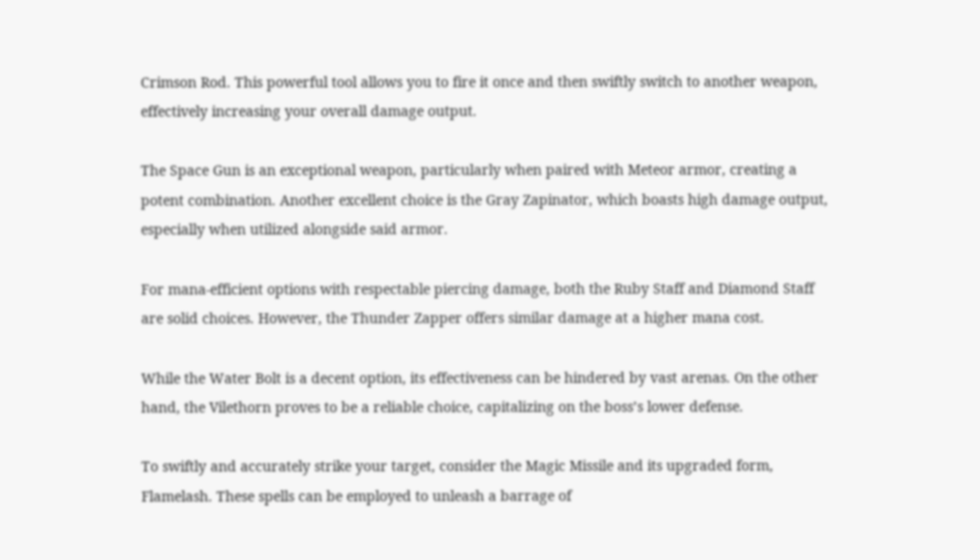Crimson Rod. This powerful tool allows you to fire it once and then swiftly switch to another weapon, effectively increasing your overall damage output.

The Space Gun is an exceptional weapon, particularly when paired with Meteor armor, creating a potent combination. Another excellent choice is the Gray Zapinator, which boasts high damage output, especially when utilized alongside said armor.

For mana-efficient options with respectable piercing damage, both the Ruby Staff and Diamond Staff are solid choices. However, the Thunder Zapper offers similar damage at a higher mana cost.

While the Water Bolt is a decent option, its effectiveness can be hindered by vast arenas. On the other hand, the Vilethorn proves to be a reliable choice, capitalizing on the boss’s lower defense.

To swiftly and accurately strike your target, consider the Magic Missile and its upgraded form, Flamelash. These spells can be employed to unleash a barrage of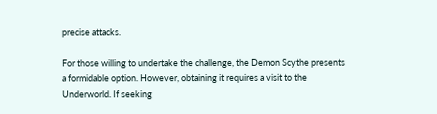precise attacks.

For those willing to undertake the challenge, the Demon Scythe presents a formidable option. However, obtaining it requires a visit to the Underworld. If seeking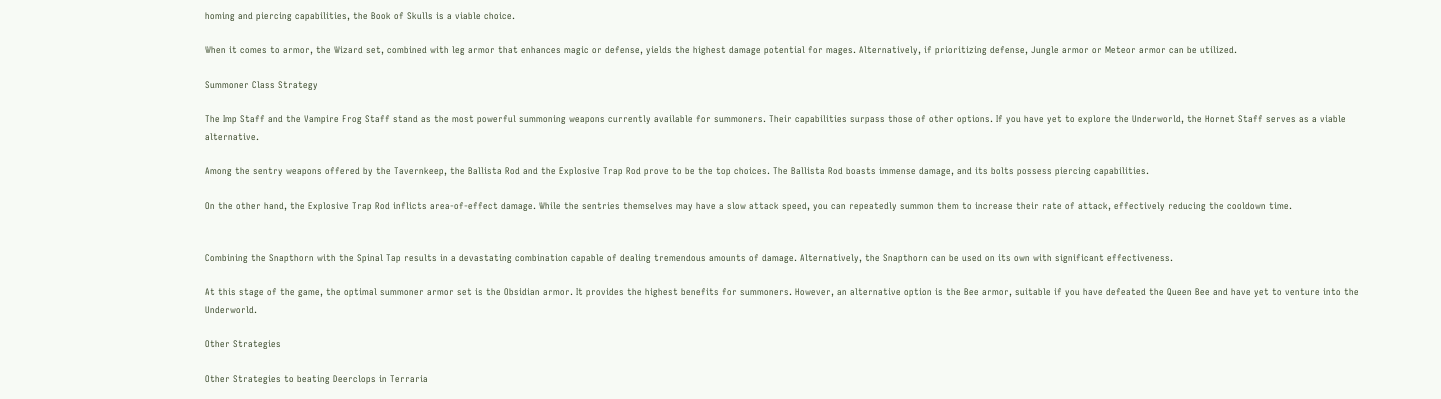homing and piercing capabilities, the Book of Skulls is a viable choice.

When it comes to armor, the Wizard set, combined with leg armor that enhances magic or defense, yields the highest damage potential for mages. Alternatively, if prioritizing defense, Jungle armor or Meteor armor can be utilized.

Summoner Class Strategy

The Imp Staff and the Vampire Frog Staff stand as the most powerful summoning weapons currently available for summoners. Their capabilities surpass those of other options. If you have yet to explore the Underworld, the Hornet Staff serves as a viable alternative.

Among the sentry weapons offered by the Tavernkeep, the Ballista Rod and the Explosive Trap Rod prove to be the top choices. The Ballista Rod boasts immense damage, and its bolts possess piercing capabilities.

On the other hand, the Explosive Trap Rod inflicts area-of-effect damage. While the sentries themselves may have a slow attack speed, you can repeatedly summon them to increase their rate of attack, effectively reducing the cooldown time.


Combining the Snapthorn with the Spinal Tap results in a devastating combination capable of dealing tremendous amounts of damage. Alternatively, the Snapthorn can be used on its own with significant effectiveness.

At this stage of the game, the optimal summoner armor set is the Obsidian armor. It provides the highest benefits for summoners. However, an alternative option is the Bee armor, suitable if you have defeated the Queen Bee and have yet to venture into the Underworld.

Other Strategies

Other Strategies to beating Deerclops in Terraria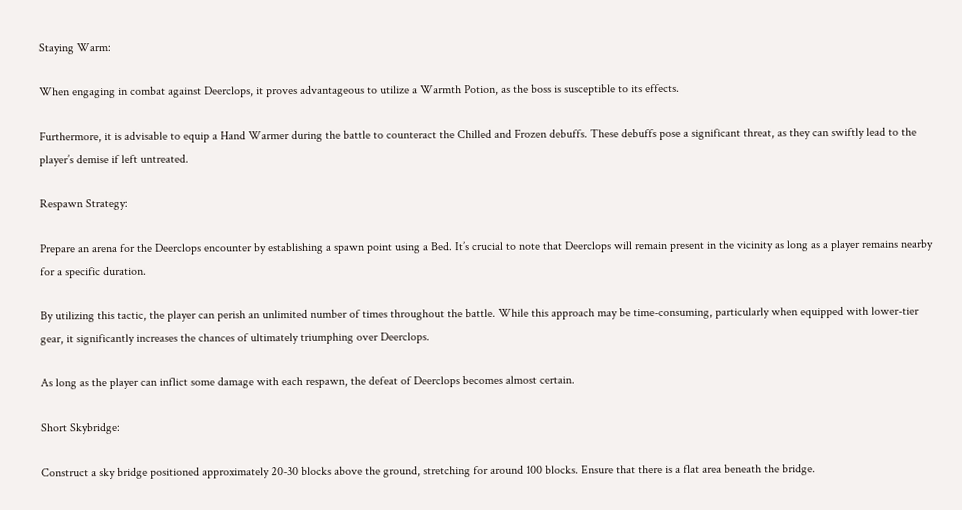Staying Warm:

When engaging in combat against Deerclops, it proves advantageous to utilize a Warmth Potion, as the boss is susceptible to its effects.

Furthermore, it is advisable to equip a Hand Warmer during the battle to counteract the Chilled and Frozen debuffs. These debuffs pose a significant threat, as they can swiftly lead to the player’s demise if left untreated.

Respawn Strategy:

Prepare an arena for the Deerclops encounter by establishing a spawn point using a Bed. It’s crucial to note that Deerclops will remain present in the vicinity as long as a player remains nearby for a specific duration.

By utilizing this tactic, the player can perish an unlimited number of times throughout the battle. While this approach may be time-consuming, particularly when equipped with lower-tier gear, it significantly increases the chances of ultimately triumphing over Deerclops.

As long as the player can inflict some damage with each respawn, the defeat of Deerclops becomes almost certain.

Short Skybridge:

Construct a sky bridge positioned approximately 20-30 blocks above the ground, stretching for around 100 blocks. Ensure that there is a flat area beneath the bridge.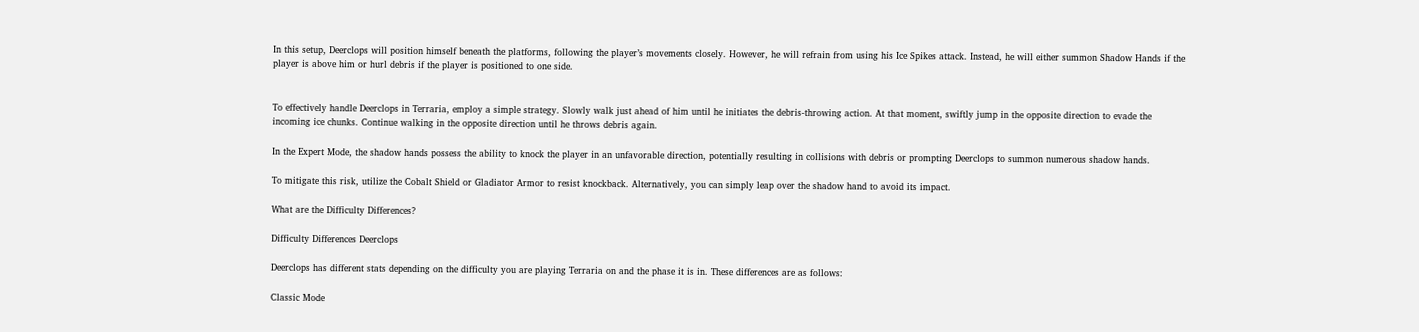In this setup, Deerclops will position himself beneath the platforms, following the player’s movements closely. However, he will refrain from using his Ice Spikes attack. Instead, he will either summon Shadow Hands if the player is above him or hurl debris if the player is positioned to one side.


To effectively handle Deerclops in Terraria, employ a simple strategy. Slowly walk just ahead of him until he initiates the debris-throwing action. At that moment, swiftly jump in the opposite direction to evade the incoming ice chunks. Continue walking in the opposite direction until he throws debris again.

In the Expert Mode, the shadow hands possess the ability to knock the player in an unfavorable direction, potentially resulting in collisions with debris or prompting Deerclops to summon numerous shadow hands.

To mitigate this risk, utilize the Cobalt Shield or Gladiator Armor to resist knockback. Alternatively, you can simply leap over the shadow hand to avoid its impact.

What are the Difficulty Differences?

Difficulty Differences Deerclops

Deerclops has different stats depending on the difficulty you are playing Terraria on and the phase it is in. These differences are as follows:

Classic Mode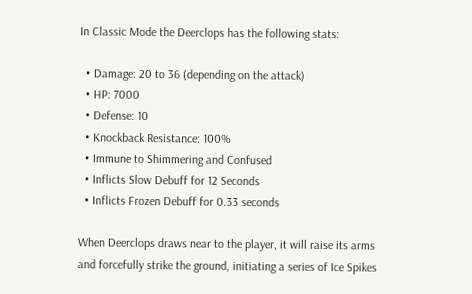In Classic Mode the Deerclops has the following stats:

  • Damage: 20 to 36 (depending on the attack)
  • HP: 7000
  • Defense: 10
  • Knockback Resistance: 100%
  • Immune to Shimmering and Confused
  • Inflicts Slow Debuff for 12 Seconds
  • Inflicts Frozen Debuff for 0.33 seconds

When Deerclops draws near to the player, it will raise its arms and forcefully strike the ground, initiating a series of Ice Spikes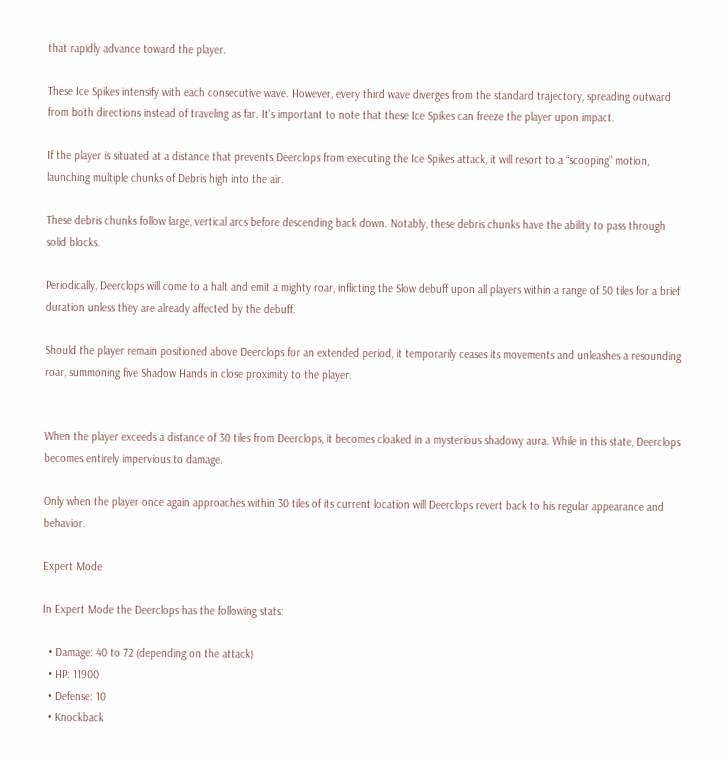that rapidly advance toward the player.

These Ice Spikes intensify with each consecutive wave. However, every third wave diverges from the standard trajectory, spreading outward from both directions instead of traveling as far. It’s important to note that these Ice Spikes can freeze the player upon impact.

If the player is situated at a distance that prevents Deerclops from executing the Ice Spikes attack, it will resort to a “scooping” motion, launching multiple chunks of Debris high into the air.

These debris chunks follow large, vertical arcs before descending back down. Notably, these debris chunks have the ability to pass through solid blocks.

Periodically, Deerclops will come to a halt and emit a mighty roar, inflicting the Slow debuff upon all players within a range of 50 tiles for a brief duration unless they are already affected by the debuff.

Should the player remain positioned above Deerclops for an extended period, it temporarily ceases its movements and unleashes a resounding roar, summoning five Shadow Hands in close proximity to the player.


When the player exceeds a distance of 30 tiles from Deerclops, it becomes cloaked in a mysterious shadowy aura. While in this state, Deerclops becomes entirely impervious to damage.

Only when the player once again approaches within 30 tiles of its current location will Deerclops revert back to his regular appearance and behavior.

Expert Mode

In Expert Mode the Deerclops has the following stats:

  • Damage: 40 to 72 (depending on the attack)
  • HP: 11900
  • Defense: 10
  • Knockback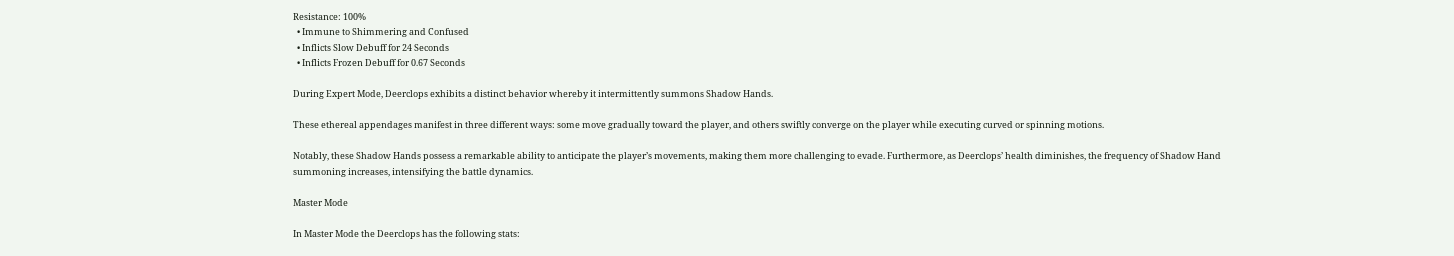Resistance: 100%
  • Immune to Shimmering and Confused
  • Inflicts Slow Debuff for 24 Seconds
  • Inflicts Frozen Debuff for 0.67 Seconds

During Expert Mode, Deerclops exhibits a distinct behavior whereby it intermittently summons Shadow Hands.

These ethereal appendages manifest in three different ways: some move gradually toward the player, and others swiftly converge on the player while executing curved or spinning motions.

Notably, these Shadow Hands possess a remarkable ability to anticipate the player’s movements, making them more challenging to evade. Furthermore, as Deerclops’ health diminishes, the frequency of Shadow Hand summoning increases, intensifying the battle dynamics.

Master Mode

In Master Mode the Deerclops has the following stats: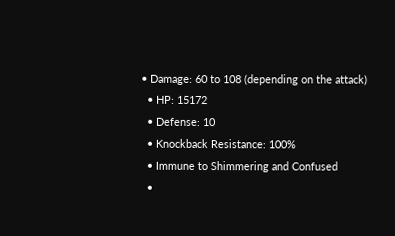• Damage: 60 to 108 (depending on the attack)
  • HP: 15172
  • Defense: 10
  • Knockback Resistance: 100%
  • Immune to Shimmering and Confused
  •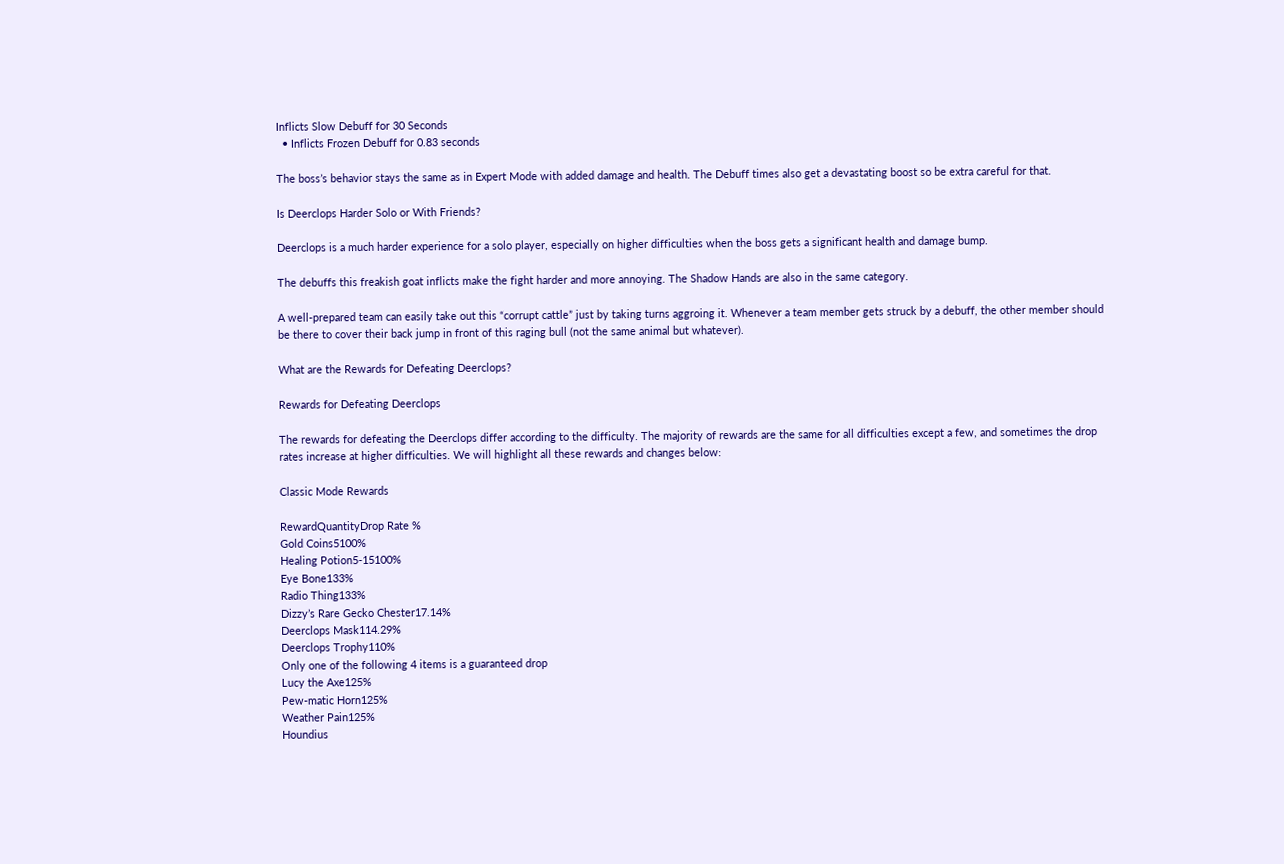Inflicts Slow Debuff for 30 Seconds
  • Inflicts Frozen Debuff for 0.83 seconds

The boss’s behavior stays the same as in Expert Mode with added damage and health. The Debuff times also get a devastating boost so be extra careful for that.

Is Deerclops Harder Solo or With Friends?

Deerclops is a much harder experience for a solo player, especially on higher difficulties when the boss gets a significant health and damage bump.

The debuffs this freakish goat inflicts make the fight harder and more annoying. The Shadow Hands are also in the same category.

A well-prepared team can easily take out this “corrupt cattle” just by taking turns aggroing it. Whenever a team member gets struck by a debuff, the other member should be there to cover their back jump in front of this raging bull (not the same animal but whatever).

What are the Rewards for Defeating Deerclops?

Rewards for Defeating Deerclops

The rewards for defeating the Deerclops differ according to the difficulty. The majority of rewards are the same for all difficulties except a few, and sometimes the drop rates increase at higher difficulties. We will highlight all these rewards and changes below:

Classic Mode Rewards

RewardQuantityDrop Rate %
Gold Coins5100%
Healing Potion5-15100%
Eye Bone133%
Radio Thing133%
Dizzy’s Rare Gecko Chester17.14%
Deerclops Mask114.29%
Deerclops Trophy110%
Only one of the following 4 items is a guaranteed drop
Lucy the Axe125%
Pew-matic Horn125%
Weather Pain125%
Houndius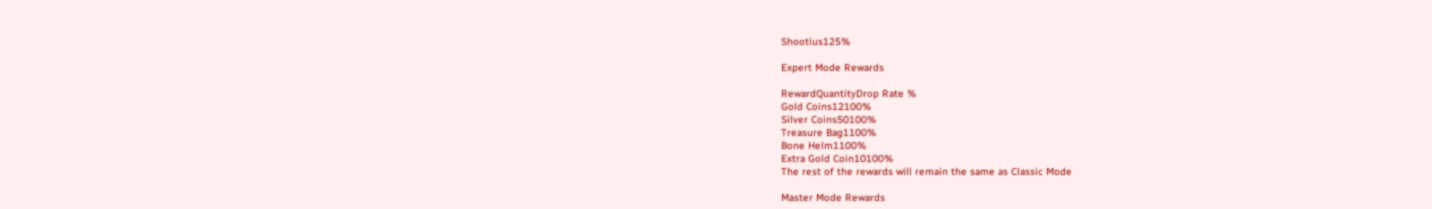Shootius125%

Expert Mode Rewards

RewardQuantityDrop Rate %
Gold Coins12100%
Silver Coins50100%
Treasure Bag1100%
Bone Helm1100%
Extra Gold Coin10100%
The rest of the rewards will remain the same as Classic Mode

Master Mode Rewards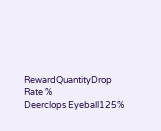RewardQuantityDrop Rate %
Deerclops Eyeball125%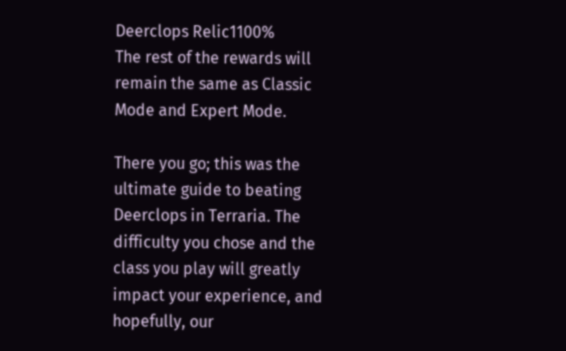Deerclops Relic1100%
The rest of the rewards will remain the same as Classic Mode and Expert Mode.

There you go; this was the ultimate guide to beating Deerclops in Terraria. The difficulty you chose and the class you play will greatly impact your experience, and hopefully, our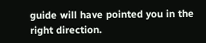guide will have pointed you in the right direction.